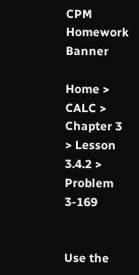CPM Homework Banner

Home > CALC > Chapter 3 > Lesson 3.4.2 > Problem 3-169


Use the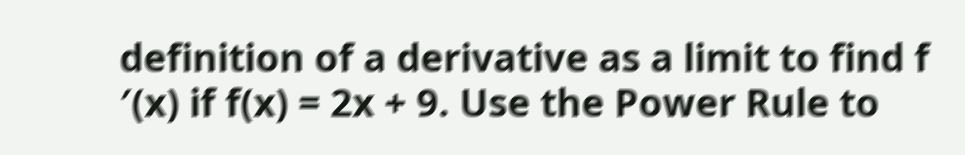definition of a derivative as a limit to find f ′(x) if f(x) = 2x + 9. Use the Power Rule to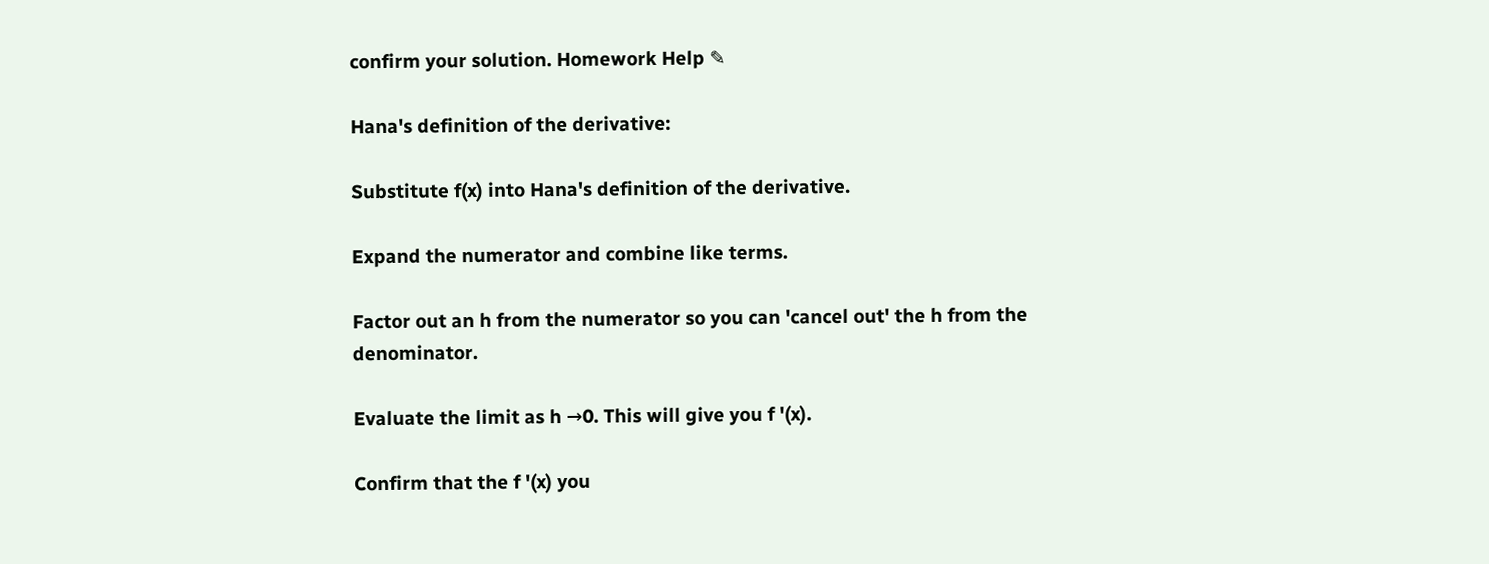confirm your solution. Homework Help ✎

Hana's definition of the derivative:

Substitute f(x) into Hana's definition of the derivative.

Expand the numerator and combine like terms.

Factor out an h from the numerator so you can 'cancel out' the h from the denominator.

Evaluate the limit as h →0. This will give you f '(x).

Confirm that the f '(x) you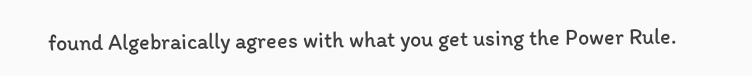found Algebraically agrees with what you get using the Power Rule.